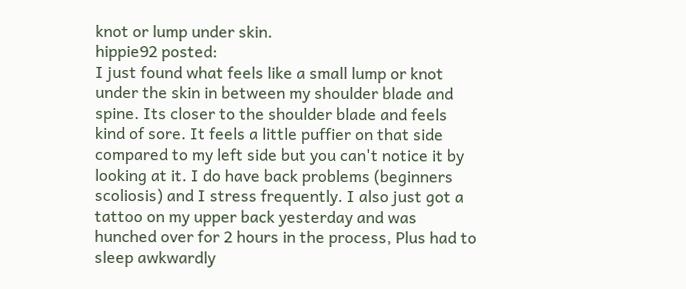knot or lump under skin.
hippie92 posted:
I just found what feels like a small lump or knot under the skin in between my shoulder blade and spine. Its closer to the shoulder blade and feels kind of sore. It feels a little puffier on that side compared to my left side but you can't notice it by looking at it. I do have back problems (beginners scoliosis) and I stress frequently. I also just got a tattoo on my upper back yesterday and was hunched over for 2 hours in the process, Plus had to sleep awkwardly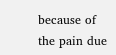because of the pain due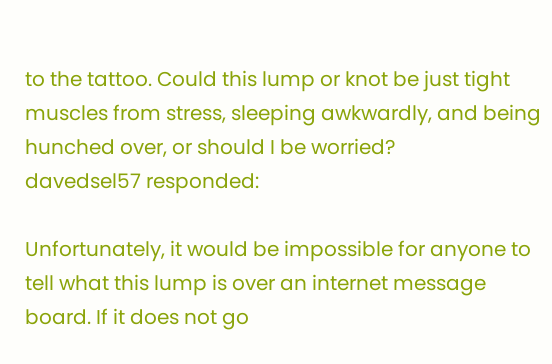to the tattoo. Could this lump or knot be just tight muscles from stress, sleeping awkwardly, and being hunched over, or should I be worried?
davedsel57 responded:

Unfortunately, it would be impossible for anyone to tell what this lump is over an internet message board. If it does not go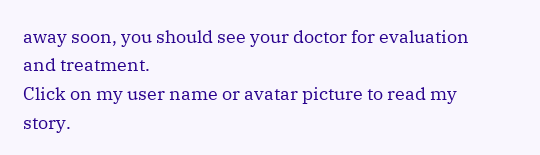away soon, you should see your doctor for evaluation and treatment.
Click on my user name or avatar picture to read my story.